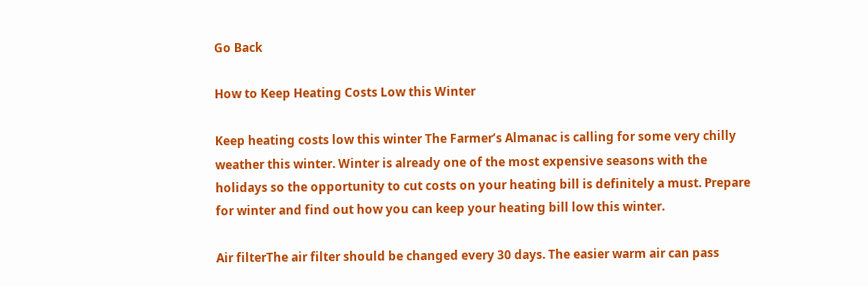Go Back

How to Keep Heating Costs Low this Winter

Keep heating costs low this winter The Farmer’s Almanac is calling for some very chilly weather this winter. Winter is already one of the most expensive seasons with the holidays so the opportunity to cut costs on your heating bill is definitely a must. Prepare for winter and find out how you can keep your heating bill low this winter.

Air filterThe air filter should be changed every 30 days. The easier warm air can pass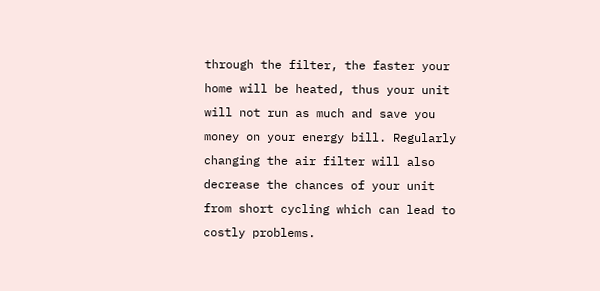through the filter, the faster your home will be heated, thus your unit will not run as much and save you money on your energy bill. Regularly changing the air filter will also decrease the chances of your unit from short cycling which can lead to costly problems.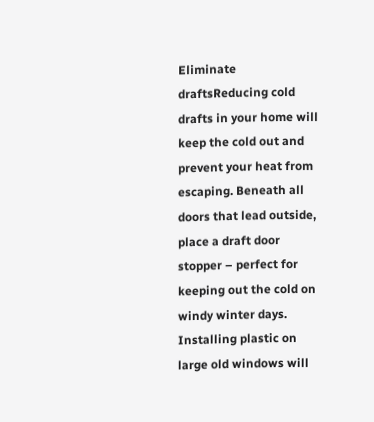Eliminate draftsReducing cold drafts in your home will keep the cold out and prevent your heat from escaping. Beneath all doors that lead outside, place a draft door stopper – perfect for keeping out the cold on windy winter days. Installing plastic on large old windows will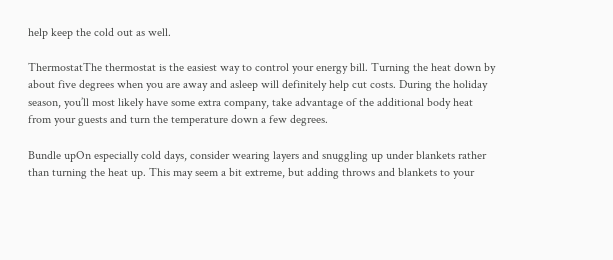help keep the cold out as well.

ThermostatThe thermostat is the easiest way to control your energy bill. Turning the heat down by about five degrees when you are away and asleep will definitely help cut costs. During the holiday season, you’ll most likely have some extra company, take advantage of the additional body heat from your guests and turn the temperature down a few degrees.

Bundle upOn especially cold days, consider wearing layers and snuggling up under blankets rather than turning the heat up. This may seem a bit extreme, but adding throws and blankets to your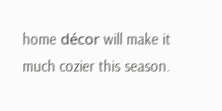home décor will make it much cozier this season.